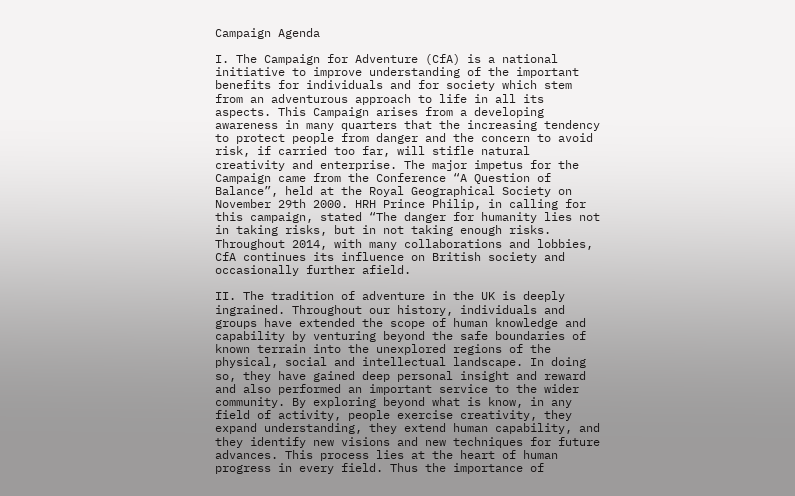Campaign Agenda

I. The Campaign for Adventure (CfA) is a national initiative to improve understanding of the important benefits for individuals and for society which stem from an adventurous approach to life in all its aspects. This Campaign arises from a developing awareness in many quarters that the increasing tendency to protect people from danger and the concern to avoid risk, if carried too far, will stifle natural creativity and enterprise. The major impetus for the Campaign came from the Conference “A Question of Balance”, held at the Royal Geographical Society on November 29th 2000. HRH Prince Philip, in calling for this campaign, stated “The danger for humanity lies not in taking risks, but in not taking enough risks. Throughout 2014, with many collaborations and lobbies, CfA continues its influence on British society and occasionally further afield.

II. The tradition of adventure in the UK is deeply ingrained. Throughout our history, individuals and groups have extended the scope of human knowledge and capability by venturing beyond the safe boundaries of known terrain into the unexplored regions of the physical, social and intellectual landscape. In doing so, they have gained deep personal insight and reward and also performed an important service to the wider community. By exploring beyond what is know, in any field of activity, people exercise creativity, they expand understanding, they extend human capability, and they identify new visions and new techniques for future advances. This process lies at the heart of human progress in every field. Thus the importance of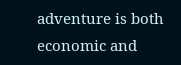adventure is both economic and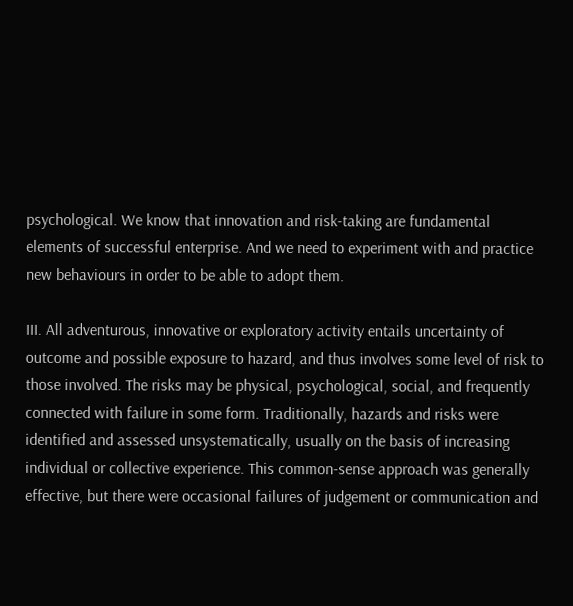psychological. We know that innovation and risk-taking are fundamental elements of successful enterprise. And we need to experiment with and practice new behaviours in order to be able to adopt them.

III. All adventurous, innovative or exploratory activity entails uncertainty of outcome and possible exposure to hazard, and thus involves some level of risk to those involved. The risks may be physical, psychological, social, and frequently connected with failure in some form. Traditionally, hazards and risks were identified and assessed unsystematically, usually on the basis of increasing individual or collective experience. This common-sense approach was generally effective, but there were occasional failures of judgement or communication and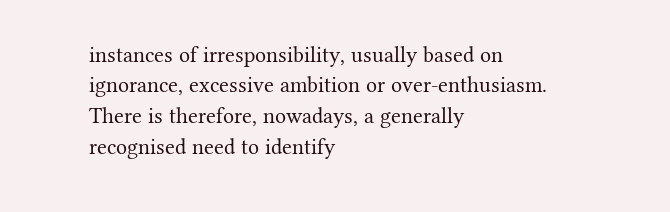instances of irresponsibility, usually based on ignorance, excessive ambition or over-enthusiasm. There is therefore, nowadays, a generally recognised need to identify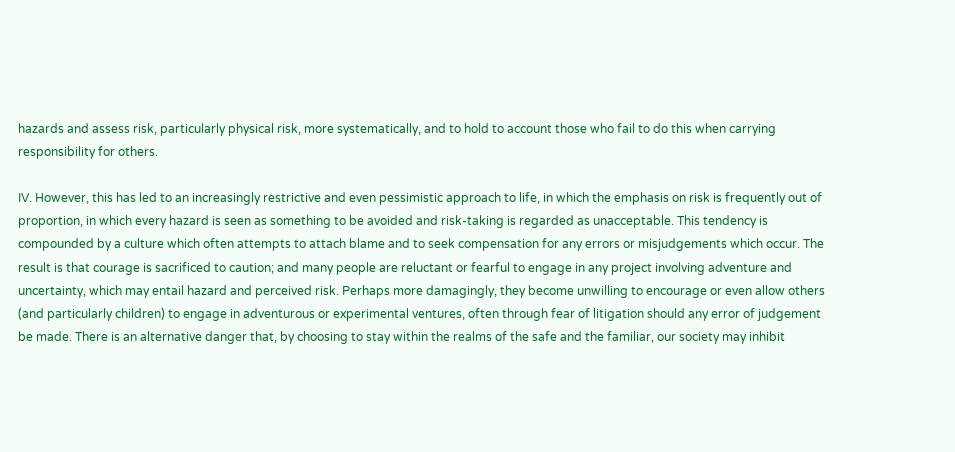hazards and assess risk, particularly physical risk, more systematically, and to hold to account those who fail to do this when carrying responsibility for others.

IV. However, this has led to an increasingly restrictive and even pessimistic approach to life, in which the emphasis on risk is frequently out of proportion, in which every hazard is seen as something to be avoided and risk-taking is regarded as unacceptable. This tendency is compounded by a culture which often attempts to attach blame and to seek compensation for any errors or misjudgements which occur. The result is that courage is sacrificed to caution; and many people are reluctant or fearful to engage in any project involving adventure and uncertainty, which may entail hazard and perceived risk. Perhaps more damagingly, they become unwilling to encourage or even allow others (and particularly children) to engage in adventurous or experimental ventures, often through fear of litigation should any error of judgement be made. There is an alternative danger that, by choosing to stay within the realms of the safe and the familiar, our society may inhibit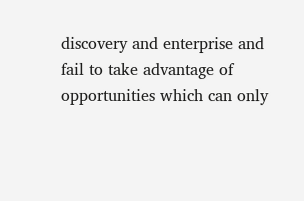discovery and enterprise and fail to take advantage of opportunities which can only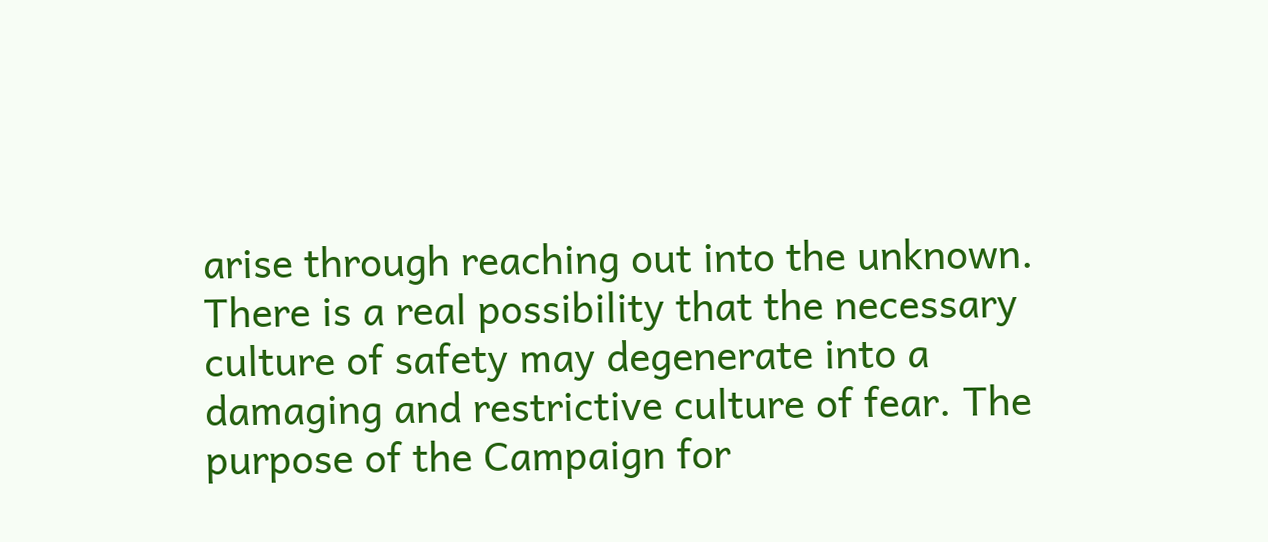arise through reaching out into the unknown. There is a real possibility that the necessary culture of safety may degenerate into a damaging and restrictive culture of fear. The purpose of the Campaign for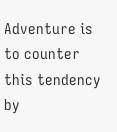Adventure is to counter this tendency by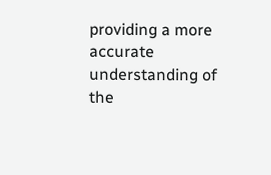providing a more accurate understanding of the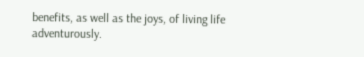benefits, as well as the joys, of living life adventurously.